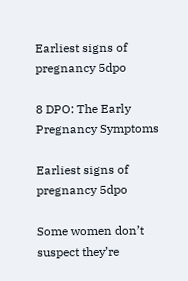Earliest signs of pregnancy 5dpo

8 DPO: The Early Pregnancy Symptoms

Earliest signs of pregnancy 5dpo

Some women don’t suspect they’re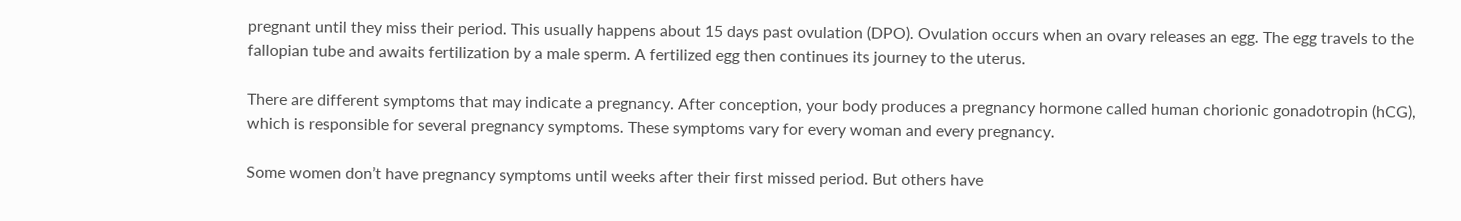pregnant until they miss their period. This usually happens about 15 days past ovulation (DPO). Ovulation occurs when an ovary releases an egg. The egg travels to the fallopian tube and awaits fertilization by a male sperm. A fertilized egg then continues its journey to the uterus.

There are different symptoms that may indicate a pregnancy. After conception, your body produces a pregnancy hormone called human chorionic gonadotropin (hCG), which is responsible for several pregnancy symptoms. These symptoms vary for every woman and every pregnancy.

Some women don’t have pregnancy symptoms until weeks after their first missed period. But others have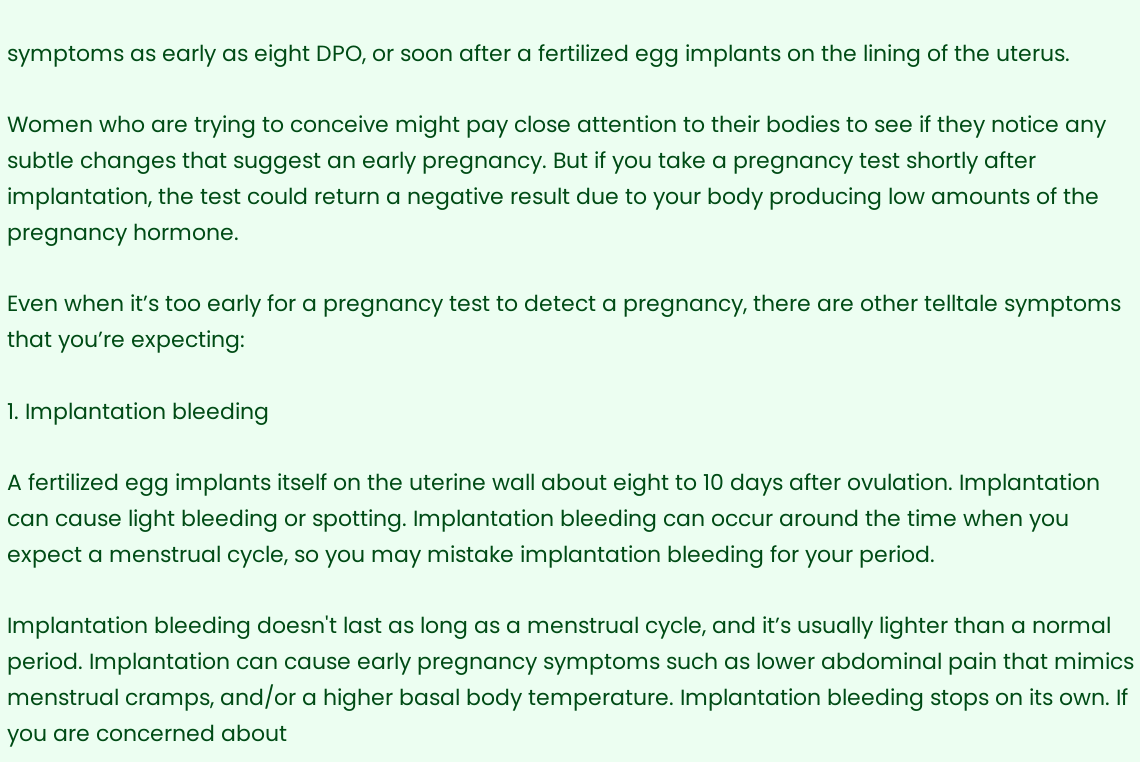symptoms as early as eight DPO, or soon after a fertilized egg implants on the lining of the uterus.

Women who are trying to conceive might pay close attention to their bodies to see if they notice any subtle changes that suggest an early pregnancy. But if you take a pregnancy test shortly after implantation, the test could return a negative result due to your body producing low amounts of the pregnancy hormone.

Even when it’s too early for a pregnancy test to detect a pregnancy, there are other telltale symptoms that you’re expecting:

1. Implantation bleeding

A fertilized egg implants itself on the uterine wall about eight to 10 days after ovulation. Implantation can cause light bleeding or spotting. Implantation bleeding can occur around the time when you expect a menstrual cycle, so you may mistake implantation bleeding for your period.

Implantation bleeding doesn't last as long as a menstrual cycle, and it’s usually lighter than a normal period. Implantation can cause early pregnancy symptoms such as lower abdominal pain that mimics menstrual cramps, and/or a higher basal body temperature. Implantation bleeding stops on its own. If you are concerned about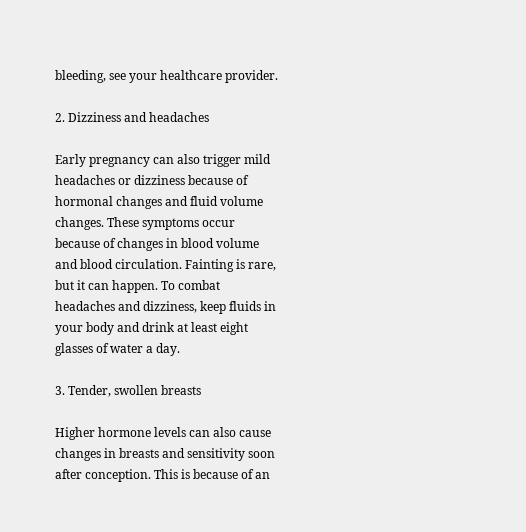bleeding, see your healthcare provider.

2. Dizziness and headaches

Early pregnancy can also trigger mild headaches or dizziness because of hormonal changes and fluid volume changes. These symptoms occur because of changes in blood volume and blood circulation. Fainting is rare, but it can happen. To combat headaches and dizziness, keep fluids in your body and drink at least eight glasses of water a day.

3. Tender, swollen breasts

Higher hormone levels can also cause changes in breasts and sensitivity soon after conception. This is because of an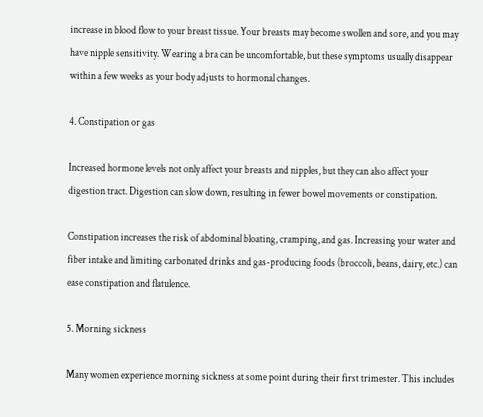increase in blood flow to your breast tissue. Your breasts may become swollen and sore, and you may have nipple sensitivity. Wearing a bra can be uncomfortable, but these symptoms usually disappear within a few weeks as your body adjusts to hormonal changes.

4. Constipation or gas

Increased hormone levels not only affect your breasts and nipples, but they can also affect your digestion tract. Digestion can slow down, resulting in fewer bowel movements or constipation.

Constipation increases the risk of abdominal bloating, cramping, and gas. Increasing your water and fiber intake and limiting carbonated drinks and gas-producing foods (broccoli, beans, dairy, etc.) can ease constipation and flatulence.

5. Morning sickness

Many women experience morning sickness at some point during their first trimester. This includes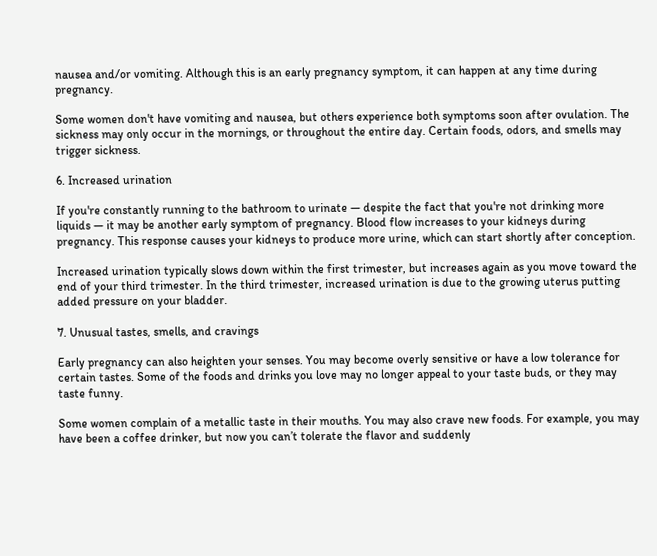nausea and/or vomiting. Although this is an early pregnancy symptom, it can happen at any time during pregnancy.

Some women don't have vomiting and nausea, but others experience both symptoms soon after ovulation. The sickness may only occur in the mornings, or throughout the entire day. Certain foods, odors, and smells may trigger sickness.

6. Increased urination

If you're constantly running to the bathroom to urinate — despite the fact that you're not drinking more liquids — it may be another early symptom of pregnancy. Blood flow increases to your kidneys during pregnancy. This response causes your kidneys to produce more urine, which can start shortly after conception.

Increased urination typically slows down within the first trimester, but increases again as you move toward the end of your third trimester. In the third trimester, increased urination is due to the growing uterus putting added pressure on your bladder.

7. Unusual tastes, smells, and cravings

Early pregnancy can also heighten your senses. You may become overly sensitive or have a low tolerance for certain tastes. Some of the foods and drinks you love may no longer appeal to your taste buds, or they may taste funny.

Some women complain of a metallic taste in their mouths. You may also crave new foods. For example, you may have been a coffee drinker, but now you can’t tolerate the flavor and suddenly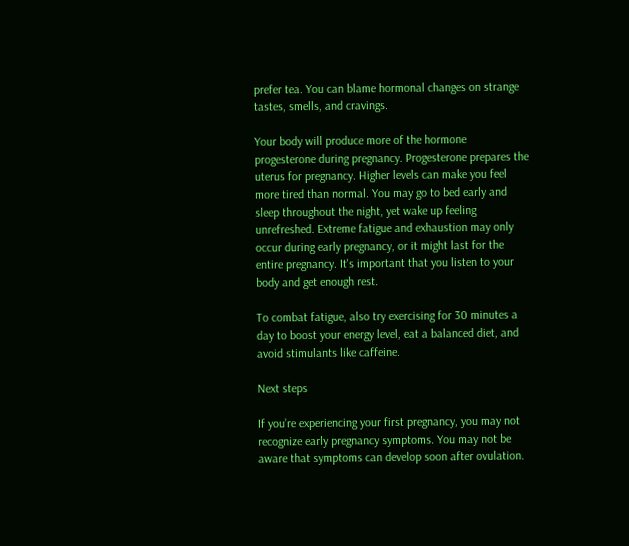prefer tea. You can blame hormonal changes on strange tastes, smells, and cravings.

Your body will produce more of the hormone progesterone during pregnancy. Progesterone prepares the uterus for pregnancy. Higher levels can make you feel more tired than normal. You may go to bed early and sleep throughout the night, yet wake up feeling unrefreshed. Extreme fatigue and exhaustion may only occur during early pregnancy, or it might last for the entire pregnancy. It's important that you listen to your body and get enough rest.

To combat fatigue, also try exercising for 30 minutes a day to boost your energy level, eat a balanced diet, and avoid stimulants like caffeine.

Next steps

If you’re experiencing your first pregnancy, you may not recognize early pregnancy symptoms. You may not be aware that symptoms can develop soon after ovulation.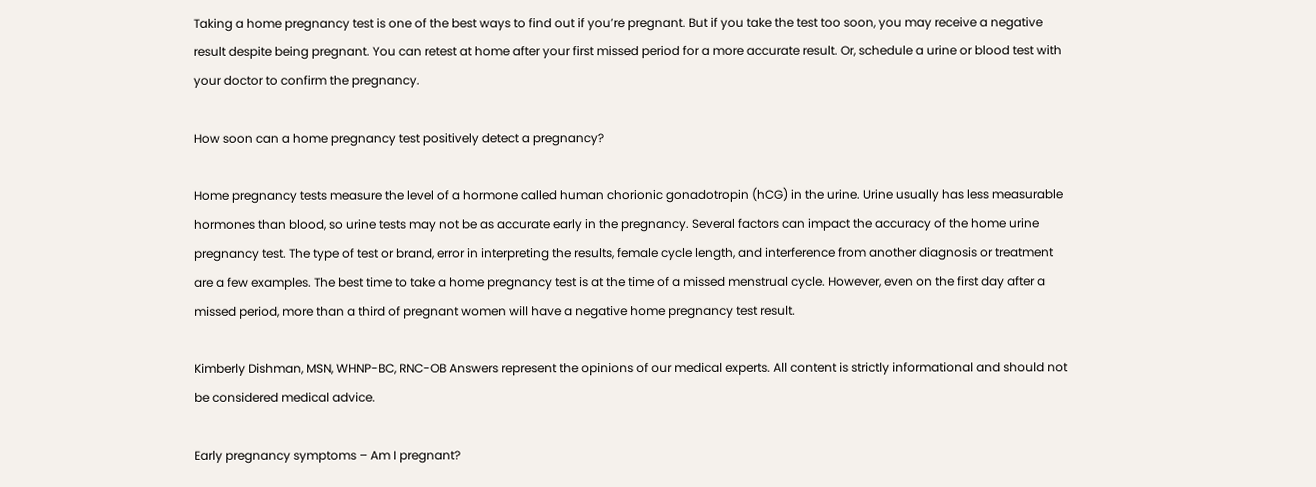Taking a home pregnancy test is one of the best ways to find out if you’re pregnant. But if you take the test too soon, you may receive a negative result despite being pregnant. You can retest at home after your first missed period for a more accurate result. Or, schedule a urine or blood test with your doctor to confirm the pregnancy.

How soon can a home pregnancy test positively detect a pregnancy?

Home pregnancy tests measure the level of a hormone called human chorionic gonadotropin (hCG) in the urine. Urine usually has less measurable hormones than blood, so urine tests may not be as accurate early in the pregnancy. Several factors can impact the accuracy of the home urine pregnancy test. The type of test or brand, error in interpreting the results, female cycle length, and interference from another diagnosis or treatment are a few examples. The best time to take a home pregnancy test is at the time of a missed menstrual cycle. However, even on the first day after a missed period, more than a third of pregnant women will have a negative home pregnancy test result.

Kimberly Dishman, MSN, WHNP-BC, RNC-OB Answers represent the opinions of our medical experts. All content is strictly informational and should not be considered medical advice.

Early pregnancy symptoms – Am I pregnant?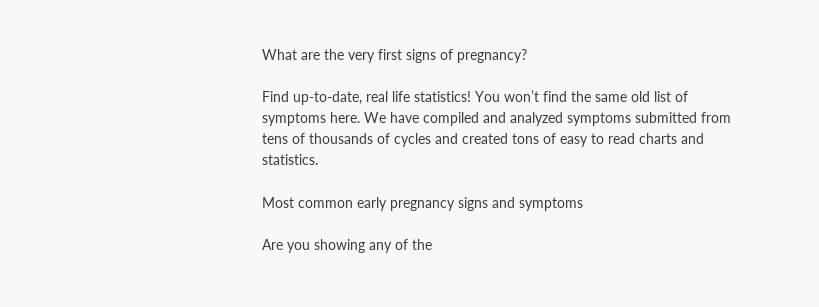What are the very first signs of pregnancy?

Find up-to-date, real life statistics! You won’t find the same old list of symptoms here. We have compiled and analyzed symptoms submitted from tens of thousands of cycles and created tons of easy to read charts and statistics.

Most common early pregnancy signs and symptoms

Are you showing any of the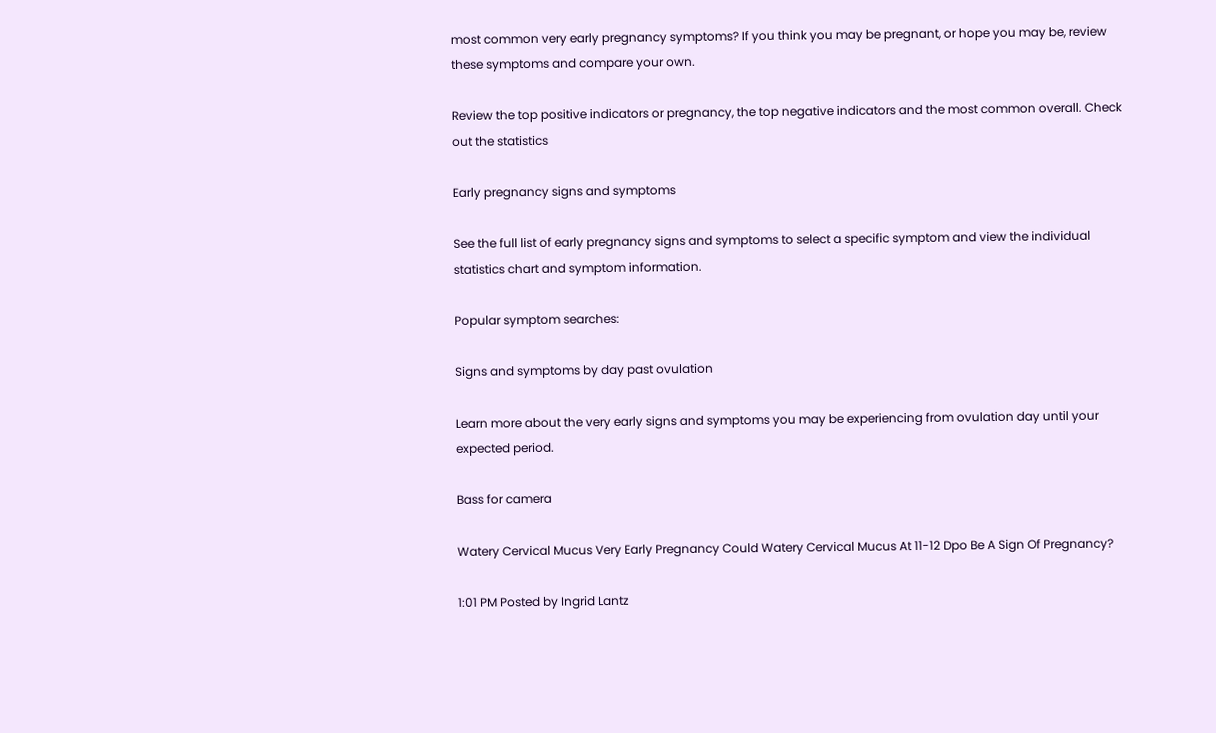most common very early pregnancy symptoms? If you think you may be pregnant, or hope you may be, review these symptoms and compare your own.

Review the top positive indicators or pregnancy, the top negative indicators and the most common overall. Check out the statistics

Early pregnancy signs and symptoms

See the full list of early pregnancy signs and symptoms to select a specific symptom and view the individual statistics chart and symptom information.

Popular symptom searches:

Signs and symptoms by day past ovulation

Learn more about the very early signs and symptoms you may be experiencing from ovulation day until your expected period.

Bass for camera

Watery Cervical Mucus Very Early Pregnancy Could Watery Cervical Mucus At 11-12 Dpo Be A Sign Of Pregnancy?

1:01 PM Posted by Ingrid Lantz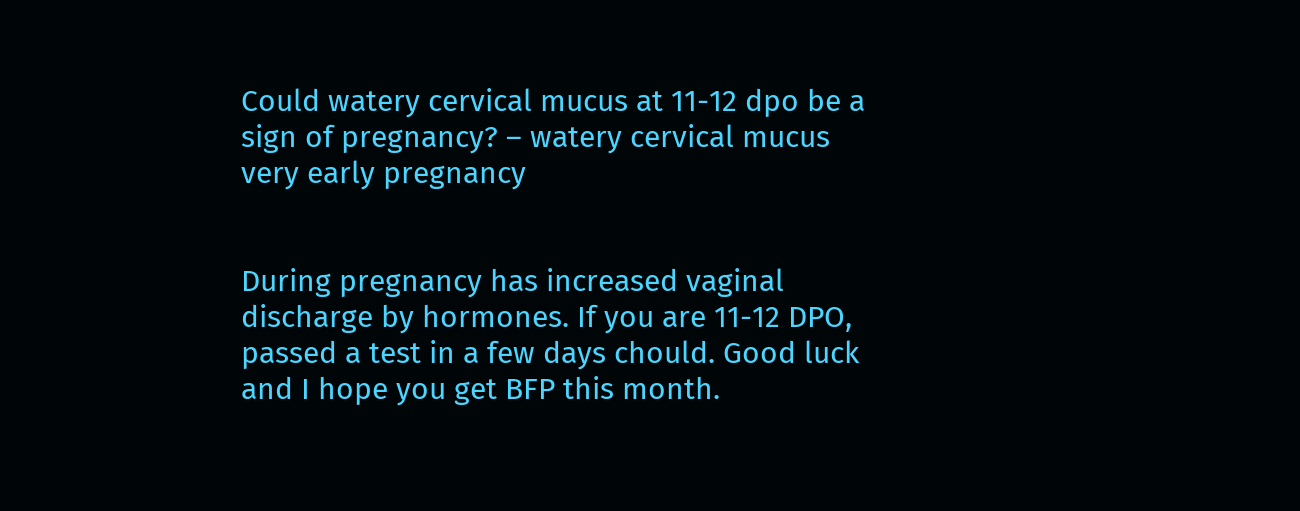Could watery cervical mucus at 11-12 dpo be a sign of pregnancy? – watery cervical mucus very early pregnancy


During pregnancy has increased vaginal discharge by hormones. If you are 11-12 DPO, passed a test in a few days chould. Good luck and I hope you get BFP this month.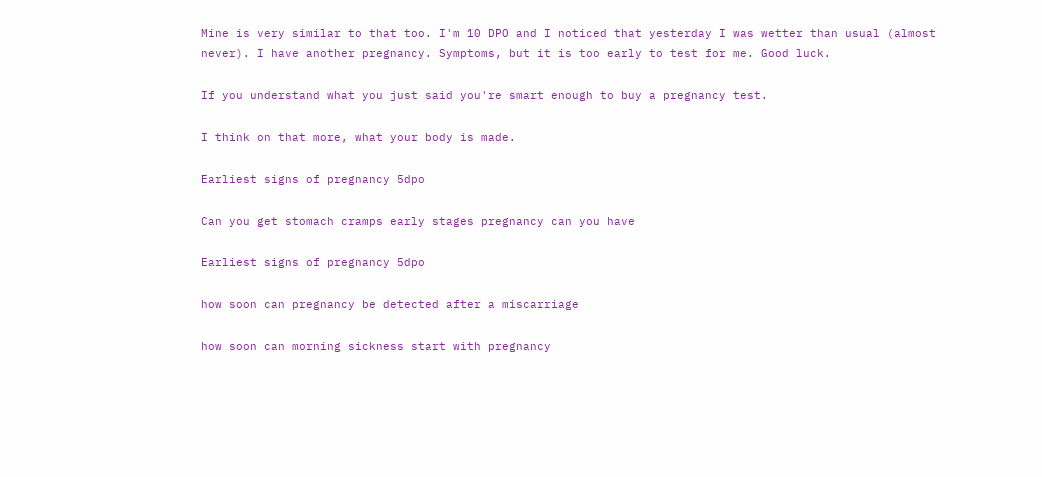Mine is very similar to that too. I'm 10 DPO and I noticed that yesterday I was wetter than usual (almost never). I have another pregnancy. Symptoms, but it is too early to test for me. Good luck.

If you understand what you just said you're smart enough to buy a pregnancy test.

I think on that more, what your body is made.

Earliest signs of pregnancy 5dpo

Can you get stomach cramps early stages pregnancy can you have

Earliest signs of pregnancy 5dpo

how soon can pregnancy be detected after a miscarriage

how soon can morning sickness start with pregnancy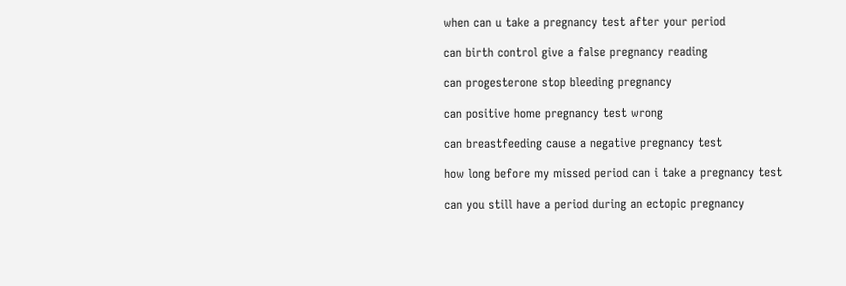when can u take a pregnancy test after your period

can birth control give a false pregnancy reading

can progesterone stop bleeding pregnancy

can positive home pregnancy test wrong

can breastfeeding cause a negative pregnancy test

how long before my missed period can i take a pregnancy test

can you still have a period during an ectopic pregnancy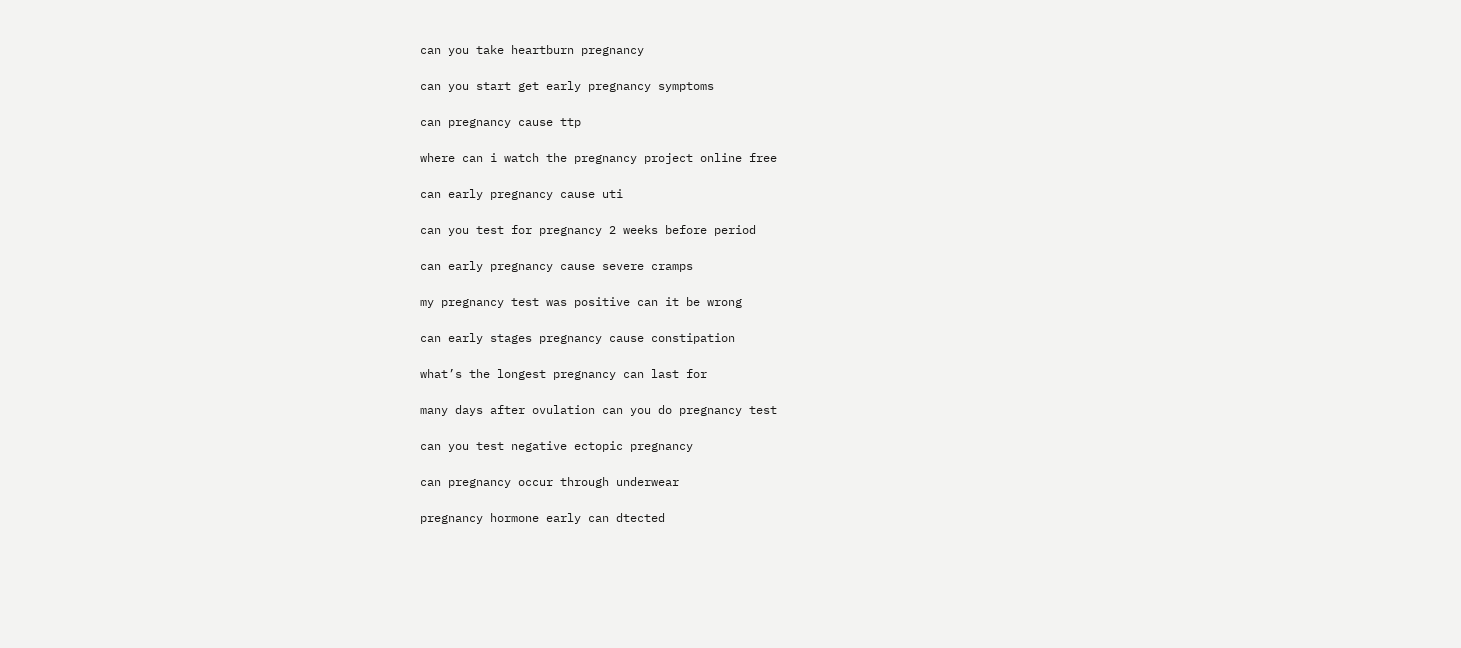can you take heartburn pregnancy

can you start get early pregnancy symptoms

can pregnancy cause ttp

where can i watch the pregnancy project online free

can early pregnancy cause uti

can you test for pregnancy 2 weeks before period

can early pregnancy cause severe cramps

my pregnancy test was positive can it be wrong

can early stages pregnancy cause constipation

what’s the longest pregnancy can last for

many days after ovulation can you do pregnancy test

can you test negative ectopic pregnancy

can pregnancy occur through underwear

pregnancy hormone early can dtected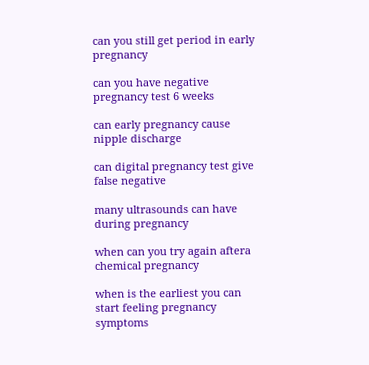can you still get period in early pregnancy

can you have negative pregnancy test 6 weeks

can early pregnancy cause nipple discharge

can digital pregnancy test give false negative

many ultrasounds can have during pregnancy

when can you try again aftera chemical pregnancy

when is the earliest you can start feeling pregnancy symptoms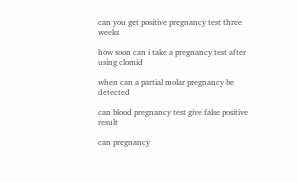can you get positive pregnancy test three weeks

how soon can i take a pregnancy test after using clomid

when can a partial molar pregnancy be detected

can blood pregnancy test give false positive result

can pregnancy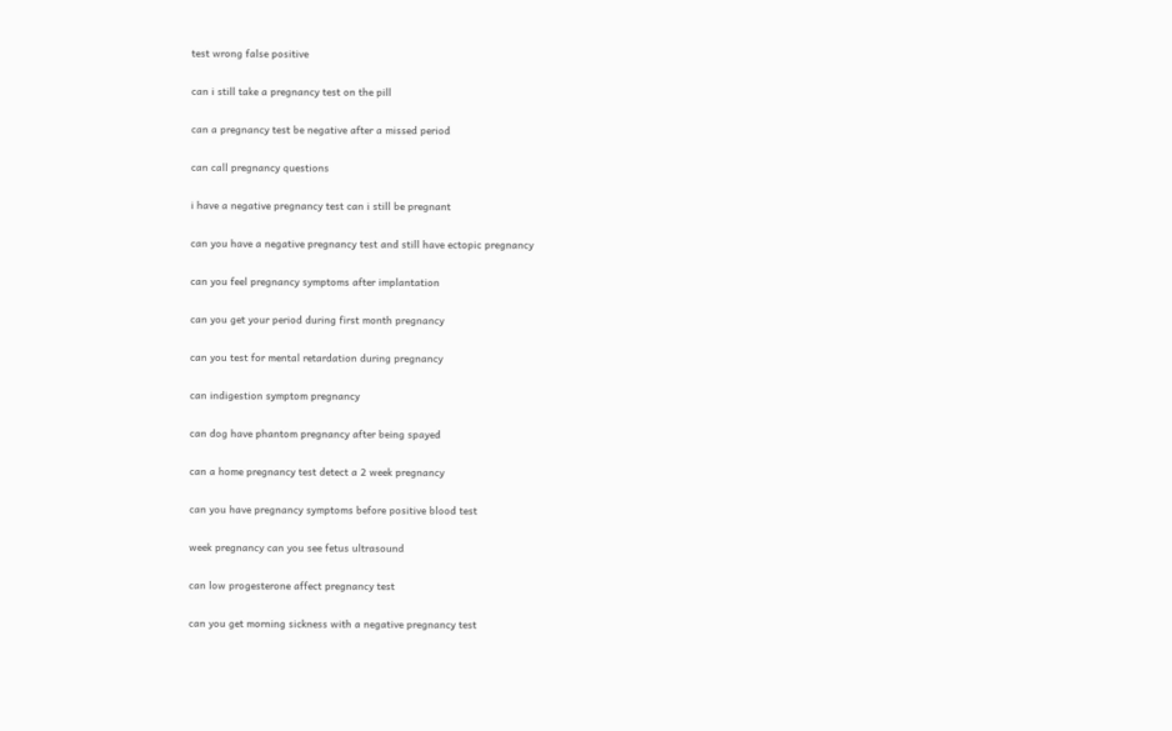test wrong false positive

can i still take a pregnancy test on the pill

can a pregnancy test be negative after a missed period

can call pregnancy questions

i have a negative pregnancy test can i still be pregnant

can you have a negative pregnancy test and still have ectopic pregnancy

can you feel pregnancy symptoms after implantation

can you get your period during first month pregnancy

can you test for mental retardation during pregnancy

can indigestion symptom pregnancy

can dog have phantom pregnancy after being spayed

can a home pregnancy test detect a 2 week pregnancy

can you have pregnancy symptoms before positive blood test

week pregnancy can you see fetus ultrasound

can low progesterone affect pregnancy test

can you get morning sickness with a negative pregnancy test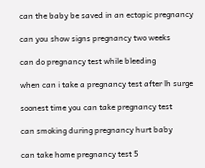can the baby be saved in an ectopic pregnancy

can you show signs pregnancy two weeks

can do pregnancy test while bleeding

when can i take a pregnancy test after lh surge

soonest time you can take pregnancy test

can smoking during pregnancy hurt baby

can take home pregnancy test 5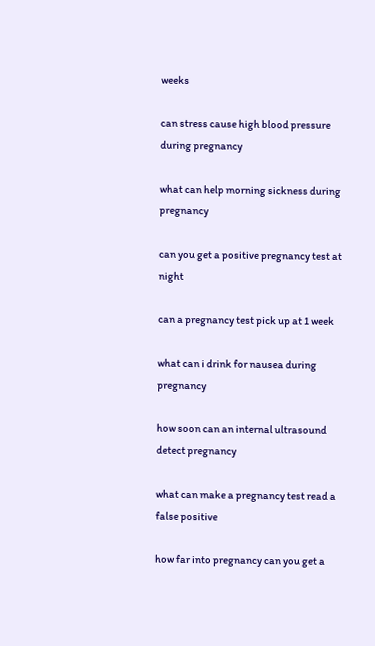weeks

can stress cause high blood pressure during pregnancy

what can help morning sickness during pregnancy

can you get a positive pregnancy test at night

can a pregnancy test pick up at 1 week

what can i drink for nausea during pregnancy

how soon can an internal ultrasound detect pregnancy

what can make a pregnancy test read a false positive

how far into pregnancy can you get a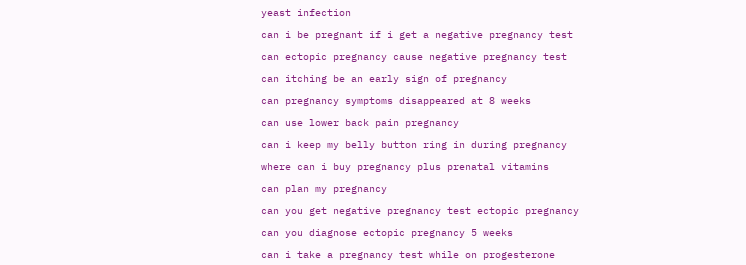yeast infection

can i be pregnant if i get a negative pregnancy test

can ectopic pregnancy cause negative pregnancy test

can itching be an early sign of pregnancy

can pregnancy symptoms disappeared at 8 weeks

can use lower back pain pregnancy

can i keep my belly button ring in during pregnancy

where can i buy pregnancy plus prenatal vitamins

can plan my pregnancy

can you get negative pregnancy test ectopic pregnancy

can you diagnose ectopic pregnancy 5 weeks

can i take a pregnancy test while on progesterone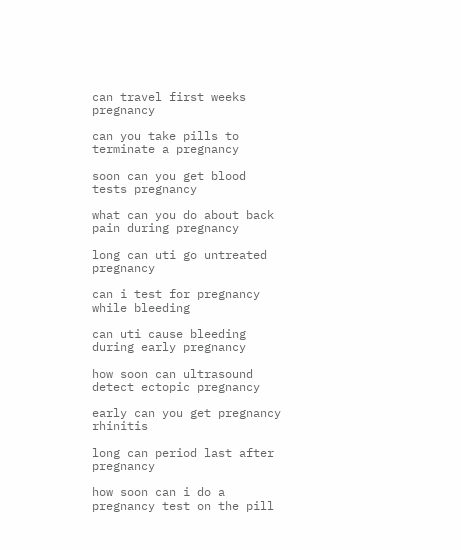can travel first weeks pregnancy

can you take pills to terminate a pregnancy

soon can you get blood tests pregnancy

what can you do about back pain during pregnancy

long can uti go untreated pregnancy

can i test for pregnancy while bleeding

can uti cause bleeding during early pregnancy

how soon can ultrasound detect ectopic pregnancy

early can you get pregnancy rhinitis

long can period last after pregnancy

how soon can i do a pregnancy test on the pill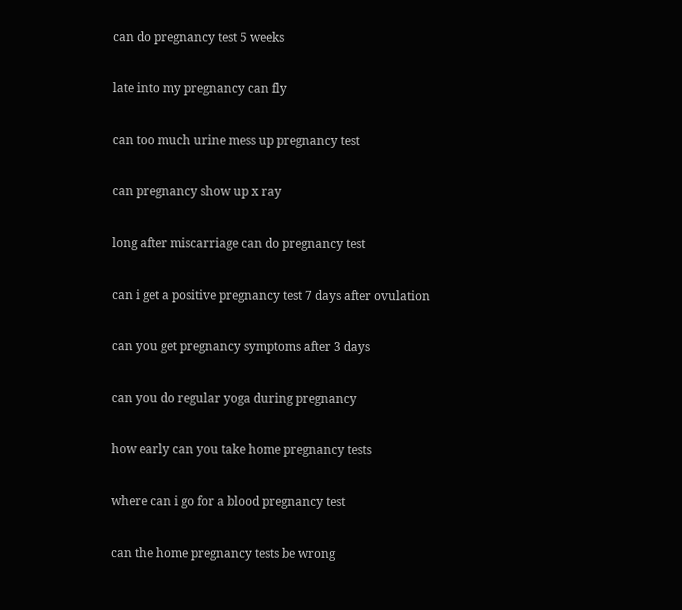can do pregnancy test 5 weeks

late into my pregnancy can fly

can too much urine mess up pregnancy test

can pregnancy show up x ray

long after miscarriage can do pregnancy test

can i get a positive pregnancy test 7 days after ovulation

can you get pregnancy symptoms after 3 days

can you do regular yoga during pregnancy

how early can you take home pregnancy tests

where can i go for a blood pregnancy test

can the home pregnancy tests be wrong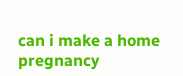can i make a home pregnancy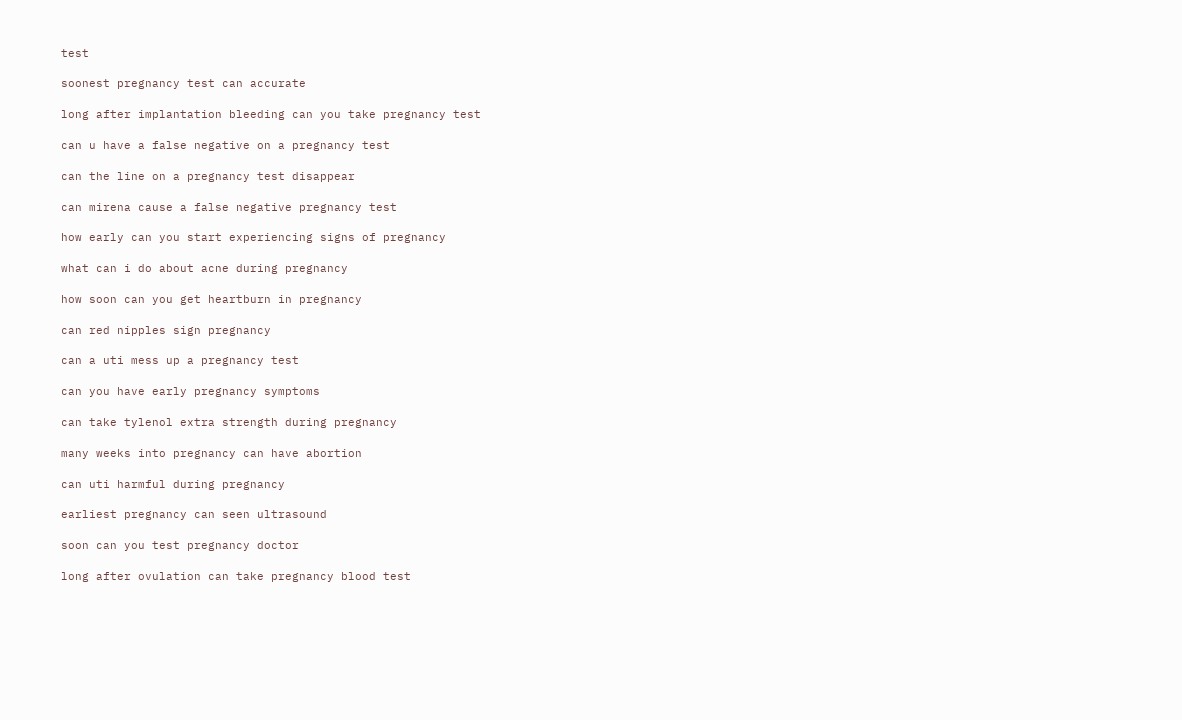test

soonest pregnancy test can accurate

long after implantation bleeding can you take pregnancy test

can u have a false negative on a pregnancy test

can the line on a pregnancy test disappear

can mirena cause a false negative pregnancy test

how early can you start experiencing signs of pregnancy

what can i do about acne during pregnancy

how soon can you get heartburn in pregnancy

can red nipples sign pregnancy

can a uti mess up a pregnancy test

can you have early pregnancy symptoms

can take tylenol extra strength during pregnancy

many weeks into pregnancy can have abortion

can uti harmful during pregnancy

earliest pregnancy can seen ultrasound

soon can you test pregnancy doctor

long after ovulation can take pregnancy blood test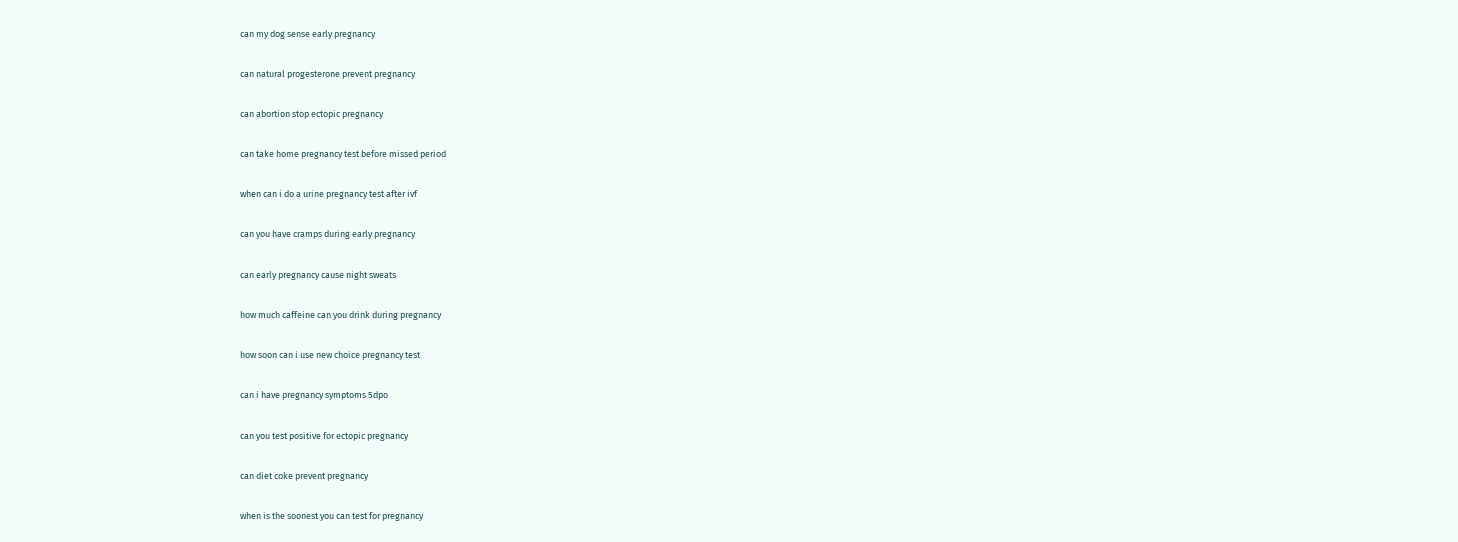can my dog sense early pregnancy

can natural progesterone prevent pregnancy

can abortion stop ectopic pregnancy

can take home pregnancy test before missed period

when can i do a urine pregnancy test after ivf

can you have cramps during early pregnancy

can early pregnancy cause night sweats

how much caffeine can you drink during pregnancy

how soon can i use new choice pregnancy test

can i have pregnancy symptoms 5dpo

can you test positive for ectopic pregnancy

can diet coke prevent pregnancy

when is the soonest you can test for pregnancy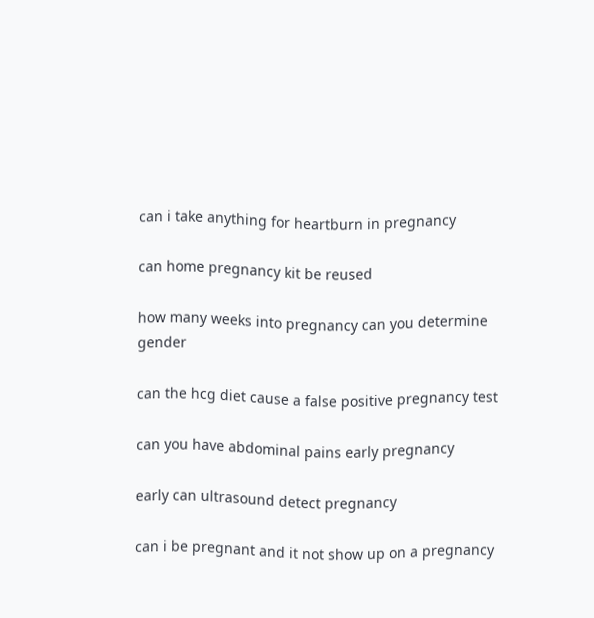can i take anything for heartburn in pregnancy

can home pregnancy kit be reused

how many weeks into pregnancy can you determine gender

can the hcg diet cause a false positive pregnancy test

can you have abdominal pains early pregnancy

early can ultrasound detect pregnancy

can i be pregnant and it not show up on a pregnancy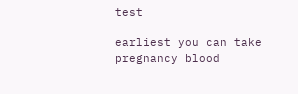test

earliest you can take pregnancy blood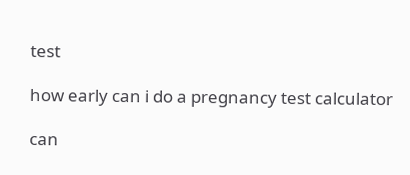test

how early can i do a pregnancy test calculator

can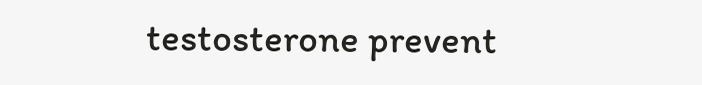testosterone prevent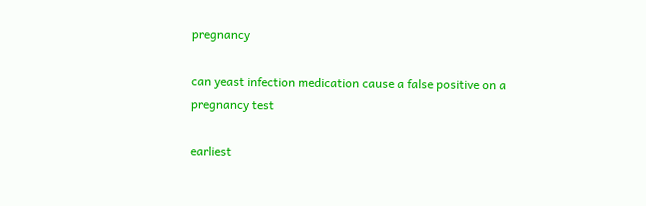pregnancy

can yeast infection medication cause a false positive on a pregnancy test

earliest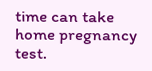time can take home pregnancy test.